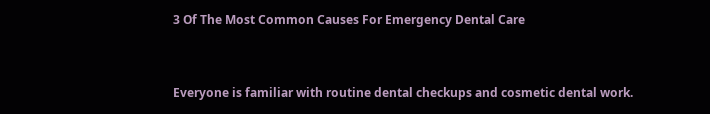3 Of The Most Common Causes For Emergency Dental Care


Everyone is familiar with routine dental checkups and cosmetic dental work.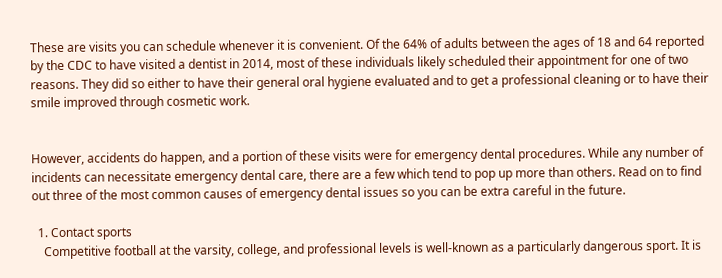These are visits you can schedule whenever it is convenient. Of the 64% of adults between the ages of 18 and 64 reported by the CDC to have visited a dentist in 2014, most of these individuals likely scheduled their appointment for one of two reasons. They did so either to have their general oral hygiene evaluated and to get a professional cleaning or to have their smile improved through cosmetic work.


However, accidents do happen, and a portion of these visits were for emergency dental procedures. While any number of incidents can necessitate emergency dental care, there are a few which tend to pop up more than others. Read on to find out three of the most common causes of emergency dental issues so you can be extra careful in the future.

  1. Contact sports
    Competitive football at the varsity, college, and professional levels is well-known as a particularly dangerous sport. It is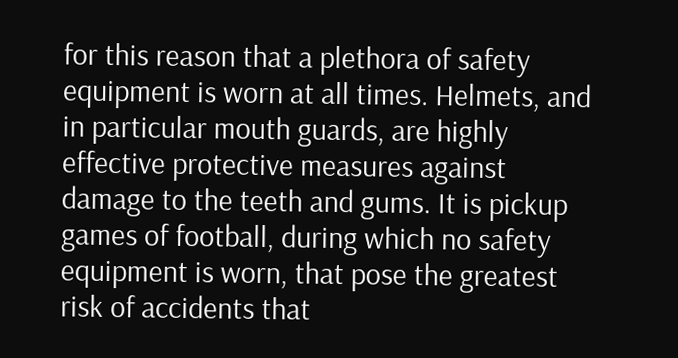for this reason that a plethora of safety equipment is worn at all times. Helmets, and in particular mouth guards, are highly effective protective measures against damage to the teeth and gums. It is pickup games of football, during which no safety equipment is worn, that pose the greatest risk of accidents that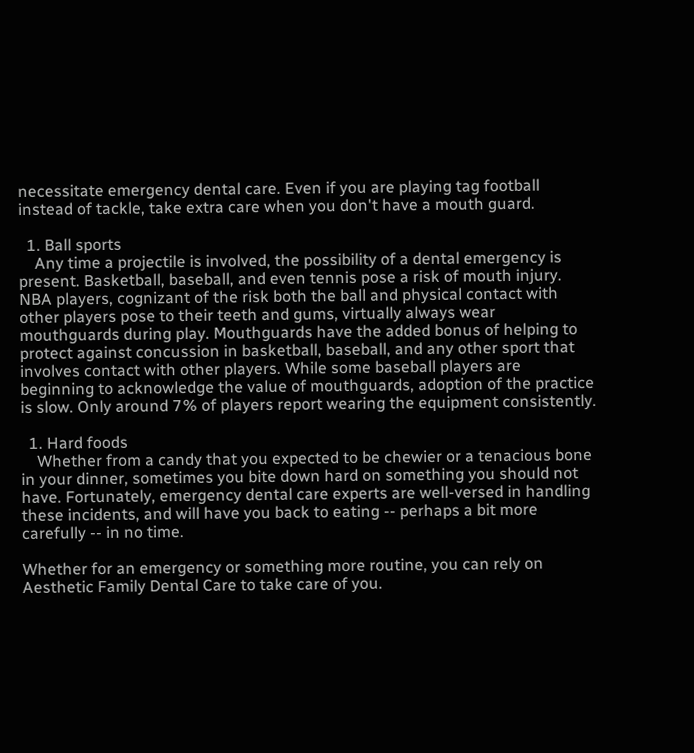necessitate emergency dental care. Even if you are playing tag football instead of tackle, take extra care when you don't have a mouth guard.

  1. Ball sports
    Any time a projectile is involved, the possibility of a dental emergency is present. Basketball, baseball, and even tennis pose a risk of mouth injury. NBA players, cognizant of the risk both the ball and physical contact with other players pose to their teeth and gums, virtually always wear mouthguards during play. Mouthguards have the added bonus of helping to protect against concussion in basketball, baseball, and any other sport that involves contact with other players. While some baseball players are beginning to acknowledge the value of mouthguards, adoption of the practice is slow. Only around 7% of players report wearing the equipment consistently.

  1. Hard foods
    Whether from a candy that you expected to be chewier or a tenacious bone in your dinner, sometimes you bite down hard on something you should not have. Fortunately, emergency dental care experts are well-versed in handling these incidents, and will have you back to eating -- perhaps a bit more carefully -- in no time.

Whether for an emergency or something more routine, you can rely on Aesthetic Family Dental Care to take care of you.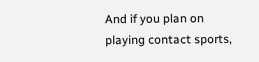And if you plan on playing contact sports,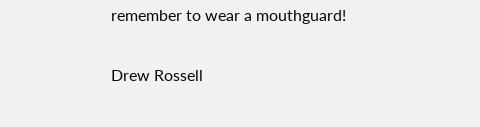remember to wear a mouthguard!

Drew Rossell